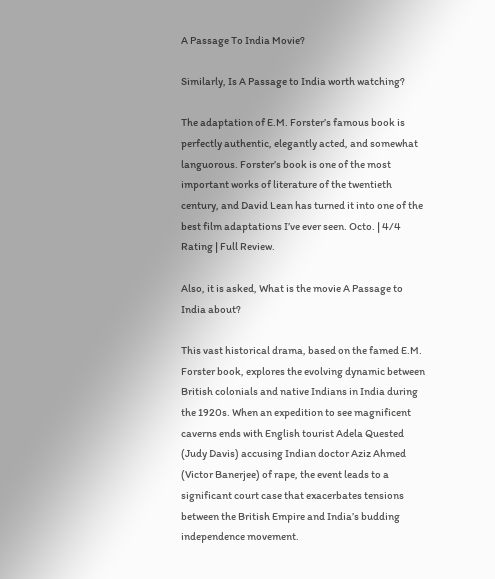A Passage To India Movie?

Similarly, Is A Passage to India worth watching?

The adaptation of E.M. Forster’s famous book is perfectly authentic, elegantly acted, and somewhat languorous. Forster’s book is one of the most important works of literature of the twentieth century, and David Lean has turned it into one of the best film adaptations I’ve ever seen. Octo. | 4/4 Rating | Full Review.

Also, it is asked, What is the movie A Passage to India about?

This vast historical drama, based on the famed E.M. Forster book, explores the evolving dynamic between British colonials and native Indians in India during the 1920s. When an expedition to see magnificent caverns ends with English tourist Adela Quested (Judy Davis) accusing Indian doctor Aziz Ahmed (Victor Banerjee) of rape, the event leads to a significant court case that exacerbates tensions between the British Empire and India’s budding independence movement.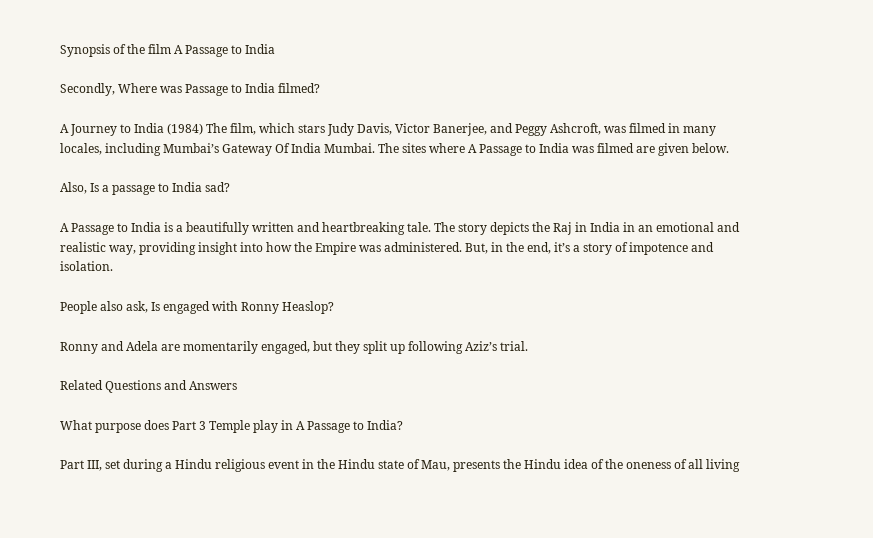Synopsis of the film A Passage to India

Secondly, Where was Passage to India filmed?

A Journey to India (1984) The film, which stars Judy Davis, Victor Banerjee, and Peggy Ashcroft, was filmed in many locales, including Mumbai’s Gateway Of India Mumbai. The sites where A Passage to India was filmed are given below.

Also, Is a passage to India sad?

A Passage to India is a beautifully written and heartbreaking tale. The story depicts the Raj in India in an emotional and realistic way, providing insight into how the Empire was administered. But, in the end, it’s a story of impotence and isolation.

People also ask, Is engaged with Ronny Heaslop?

Ronny and Adela are momentarily engaged, but they split up following Aziz’s trial.

Related Questions and Answers

What purpose does Part 3 Temple play in A Passage to India?

Part III, set during a Hindu religious event in the Hindu state of Mau, presents the Hindu idea of the oneness of all living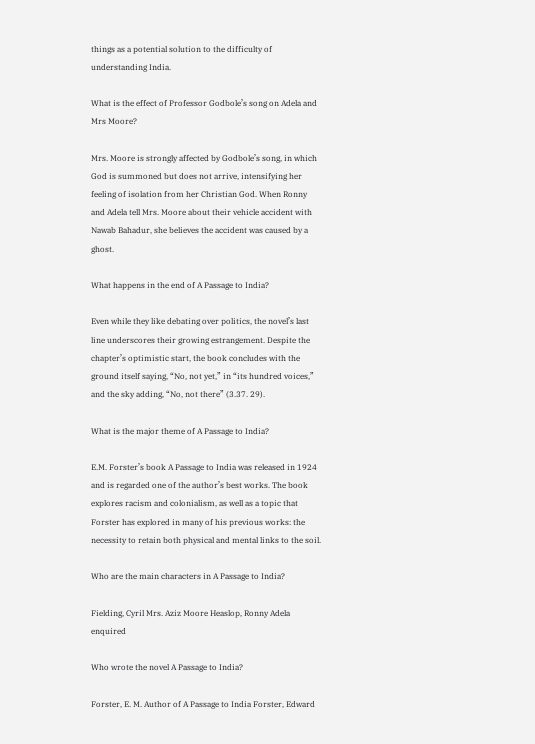things as a potential solution to the difficulty of understanding India.

What is the effect of Professor Godbole’s song on Adela and Mrs Moore?

Mrs. Moore is strongly affected by Godbole’s song, in which God is summoned but does not arrive, intensifying her feeling of isolation from her Christian God. When Ronny and Adela tell Mrs. Moore about their vehicle accident with Nawab Bahadur, she believes the accident was caused by a ghost.

What happens in the end of A Passage to India?

Even while they like debating over politics, the novel’s last line underscores their growing estrangement. Despite the chapter’s optimistic start, the book concludes with the ground itself saying, “No, not yet,” in “its hundred voices,” and the sky adding, “No, not there” (3.37. 29).

What is the major theme of A Passage to India?

E.M. Forster’s book A Passage to India was released in 1924 and is regarded one of the author’s best works. The book explores racism and colonialism, as well as a topic that Forster has explored in many of his previous works: the necessity to retain both physical and mental links to the soil.

Who are the main characters in A Passage to India?

Fielding, Cyril Mrs. Aziz Moore Heaslop, Ronny Adela enquired

Who wrote the novel A Passage to India?

Forster, E. M. Author of A Passage to India Forster, Edward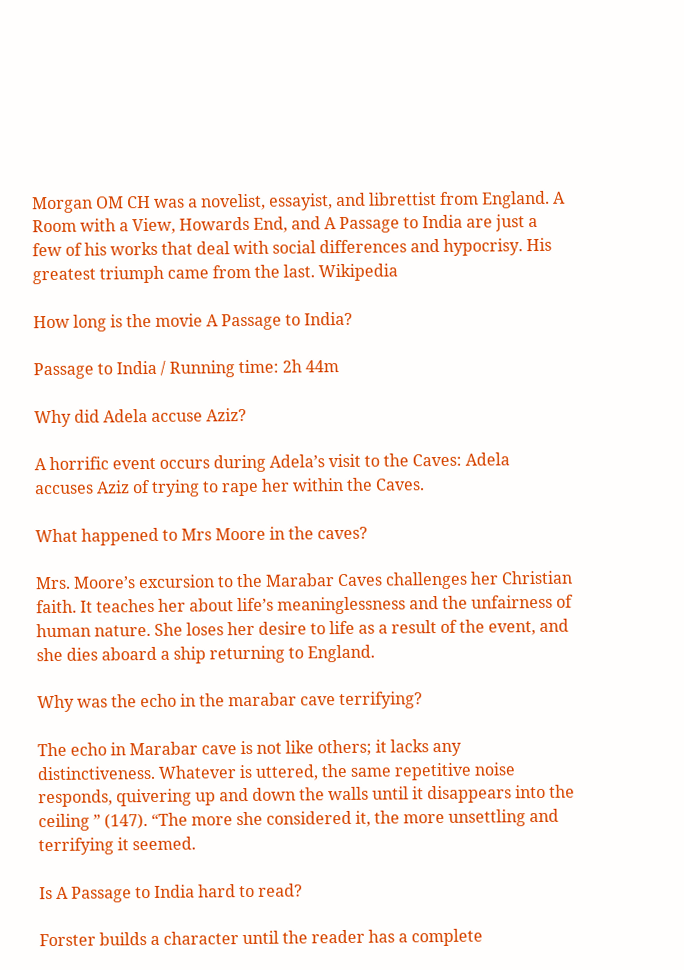Morgan OM CH was a novelist, essayist, and librettist from England. A Room with a View, Howards End, and A Passage to India are just a few of his works that deal with social differences and hypocrisy. His greatest triumph came from the last. Wikipedia

How long is the movie A Passage to India?

Passage to India / Running time: 2h 44m

Why did Adela accuse Aziz?

A horrific event occurs during Adela’s visit to the Caves: Adela accuses Aziz of trying to rape her within the Caves.

What happened to Mrs Moore in the caves?

Mrs. Moore’s excursion to the Marabar Caves challenges her Christian faith. It teaches her about life’s meaninglessness and the unfairness of human nature. She loses her desire to life as a result of the event, and she dies aboard a ship returning to England.

Why was the echo in the marabar cave terrifying?

The echo in Marabar cave is not like others; it lacks any distinctiveness. Whatever is uttered, the same repetitive noise responds, quivering up and down the walls until it disappears into the ceiling ” (147). “The more she considered it, the more unsettling and terrifying it seemed.

Is A Passage to India hard to read?

Forster builds a character until the reader has a complete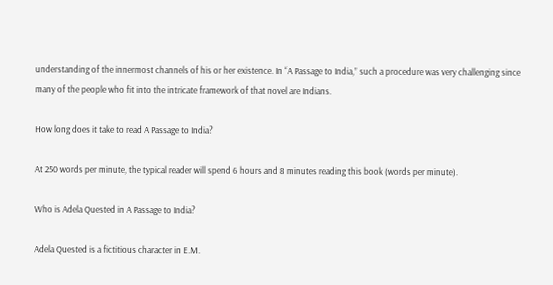understanding of the innermost channels of his or her existence. In “A Passage to India,” such a procedure was very challenging since many of the people who fit into the intricate framework of that novel are Indians.

How long does it take to read A Passage to India?

At 250 words per minute, the typical reader will spend 6 hours and 8 minutes reading this book (words per minute).

Who is Adela Quested in A Passage to India?

Adela Quested is a fictitious character in E.M.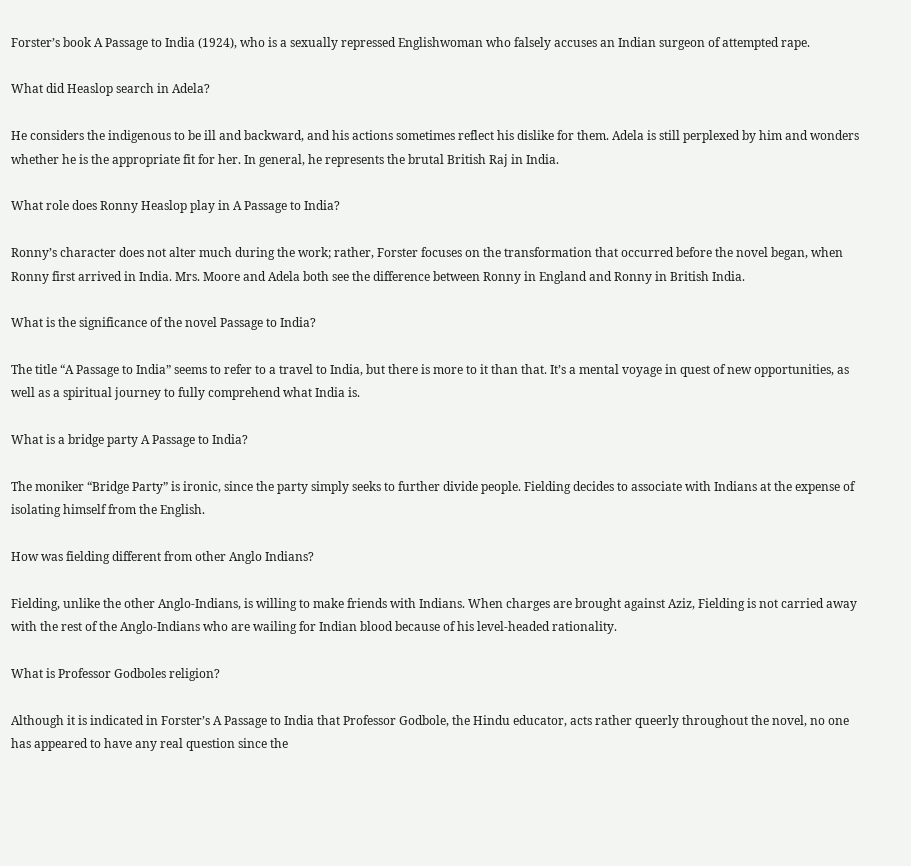Forster’s book A Passage to India (1924), who is a sexually repressed Englishwoman who falsely accuses an Indian surgeon of attempted rape.

What did Heaslop search in Adela?

He considers the indigenous to be ill and backward, and his actions sometimes reflect his dislike for them. Adela is still perplexed by him and wonders whether he is the appropriate fit for her. In general, he represents the brutal British Raj in India.

What role does Ronny Heaslop play in A Passage to India?

Ronny’s character does not alter much during the work; rather, Forster focuses on the transformation that occurred before the novel began, when Ronny first arrived in India. Mrs. Moore and Adela both see the difference between Ronny in England and Ronny in British India.

What is the significance of the novel Passage to India?

The title “A Passage to India” seems to refer to a travel to India, but there is more to it than that. It’s a mental voyage in quest of new opportunities, as well as a spiritual journey to fully comprehend what India is.

What is a bridge party A Passage to India?

The moniker “Bridge Party” is ironic, since the party simply seeks to further divide people. Fielding decides to associate with Indians at the expense of isolating himself from the English.

How was fielding different from other Anglo Indians?

Fielding, unlike the other Anglo-Indians, is willing to make friends with Indians. When charges are brought against Aziz, Fielding is not carried away with the rest of the Anglo-Indians who are wailing for Indian blood because of his level-headed rationality.

What is Professor Godboles religion?

Although it is indicated in Forster’s A Passage to India that Professor Godbole, the Hindu educator, acts rather queerly throughout the novel, no one has appeared to have any real question since the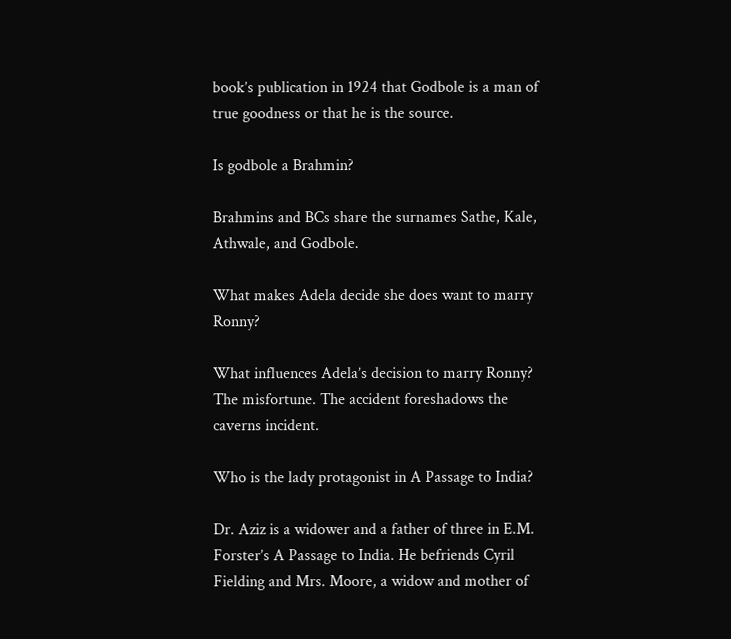book’s publication in 1924 that Godbole is a man of true goodness or that he is the source.

Is godbole a Brahmin?

Brahmins and BCs share the surnames Sathe, Kale, Athwale, and Godbole.

What makes Adela decide she does want to marry Ronny?

What influences Adela’s decision to marry Ronny? The misfortune. The accident foreshadows the caverns incident.

Who is the lady protagonist in A Passage to India?

Dr. Aziz is a widower and a father of three in E.M. Forster’s A Passage to India. He befriends Cyril Fielding and Mrs. Moore, a widow and mother of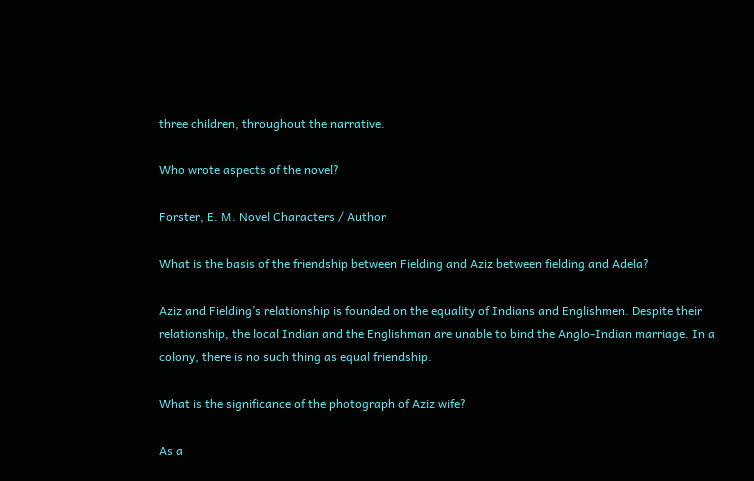three children, throughout the narrative.

Who wrote aspects of the novel?

Forster, E. M. Novel Characters / Author

What is the basis of the friendship between Fielding and Aziz between fielding and Adela?

Aziz and Fielding’s relationship is founded on the equality of Indians and Englishmen. Despite their relationship, the local Indian and the Englishman are unable to bind the Anglo-Indian marriage. In a colony, there is no such thing as equal friendship.

What is the significance of the photograph of Aziz wife?

As a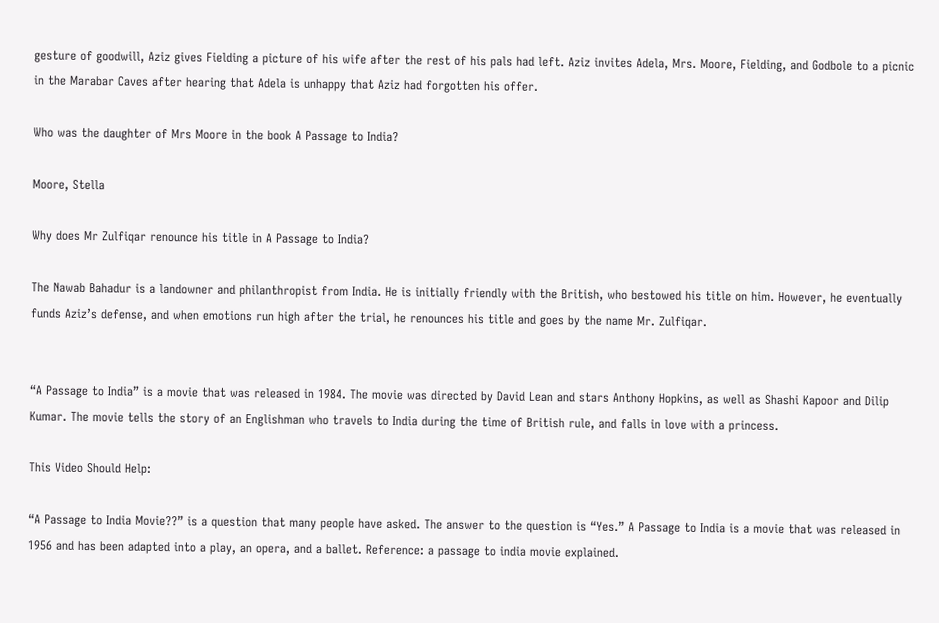gesture of goodwill, Aziz gives Fielding a picture of his wife after the rest of his pals had left. Aziz invites Adela, Mrs. Moore, Fielding, and Godbole to a picnic in the Marabar Caves after hearing that Adela is unhappy that Aziz had forgotten his offer.

Who was the daughter of Mrs Moore in the book A Passage to India?

Moore, Stella

Why does Mr Zulfiqar renounce his title in A Passage to India?

The Nawab Bahadur is a landowner and philanthropist from India. He is initially friendly with the British, who bestowed his title on him. However, he eventually funds Aziz’s defense, and when emotions run high after the trial, he renounces his title and goes by the name Mr. Zulfiqar.


“A Passage to India” is a movie that was released in 1984. The movie was directed by David Lean and stars Anthony Hopkins, as well as Shashi Kapoor and Dilip Kumar. The movie tells the story of an Englishman who travels to India during the time of British rule, and falls in love with a princess.

This Video Should Help:

“A Passage to India Movie??” is a question that many people have asked. The answer to the question is “Yes.” A Passage to India is a movie that was released in 1956 and has been adapted into a play, an opera, and a ballet. Reference: a passage to india movie explained.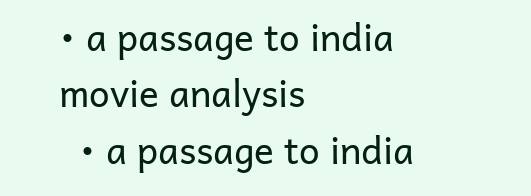• a passage to india movie analysis
  • a passage to india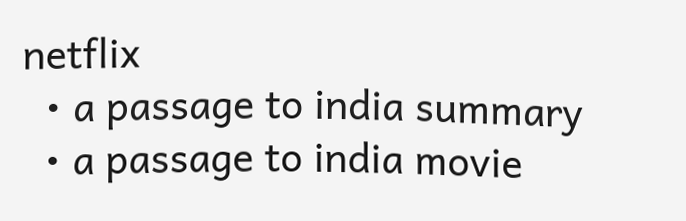netflix
  • a passage to india summary
  • a passage to india movie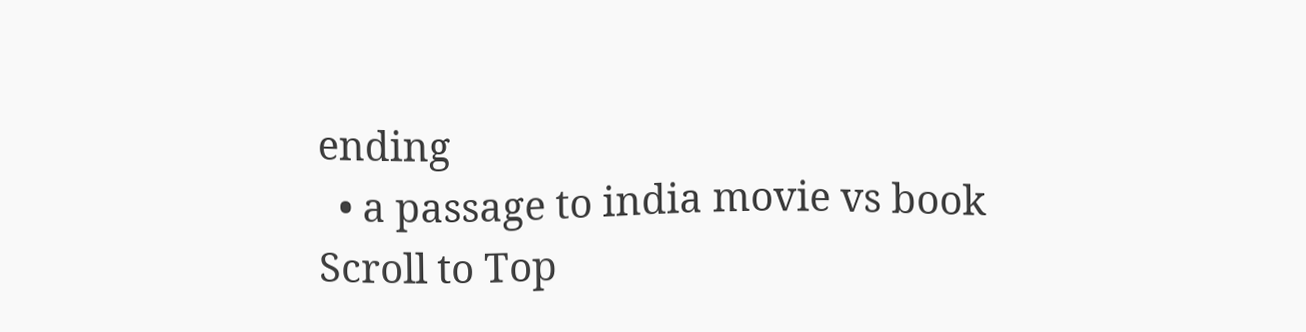ending
  • a passage to india movie vs book
Scroll to Top